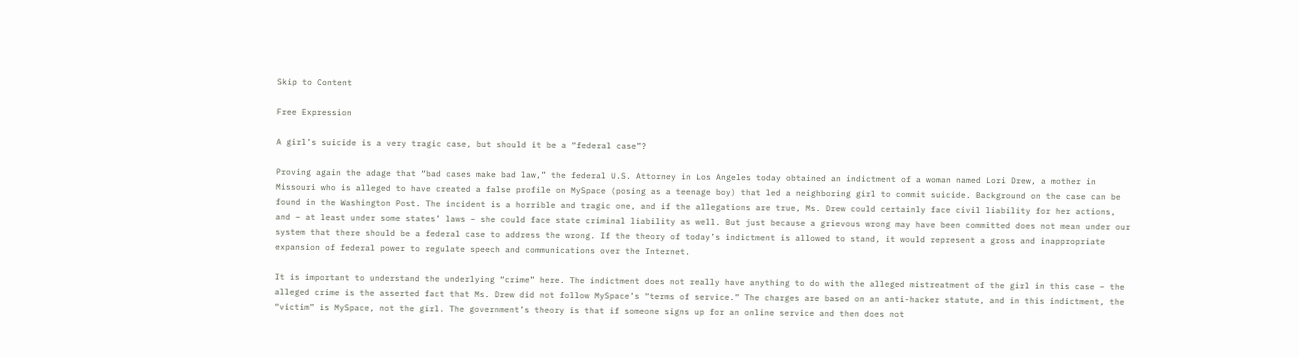Skip to Content

Free Expression

A girl’s suicide is a very tragic case, but should it be a “federal case”?

Proving again the adage that “bad cases make bad law,” the federal U.S. Attorney in Los Angeles today obtained an indictment of a woman named Lori Drew, a mother in Missouri who is alleged to have created a false profile on MySpace (posing as a teenage boy) that led a neighboring girl to commit suicide. Background on the case can be found in the Washington Post. The incident is a horrible and tragic one, and if the allegations are true, Ms. Drew could certainly face civil liability for her actions, and – at least under some states’ laws – she could face state criminal liability as well. But just because a grievous wrong may have been committed does not mean under our system that there should be a federal case to address the wrong. If the theory of today’s indictment is allowed to stand, it would represent a gross and inappropriate expansion of federal power to regulate speech and communications over the Internet.

It is important to understand the underlying “crime” here. The indictment does not really have anything to do with the alleged mistreatment of the girl in this case – the alleged crime is the asserted fact that Ms. Drew did not follow MySpace’s “terms of service.” The charges are based on an anti-hacker statute, and in this indictment, the “victim” is MySpace, not the girl. The government’s theory is that if someone signs up for an online service and then does not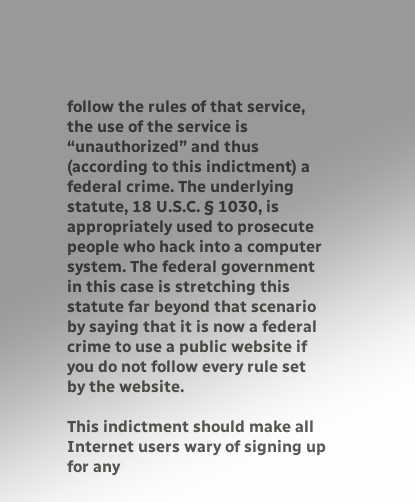follow the rules of that service, the use of the service is “unauthorized” and thus (according to this indictment) a federal crime. The underlying statute, 18 U.S.C. § 1030, is appropriately used to prosecute people who hack into a computer system. The federal government in this case is stretching this statute far beyond that scenario by saying that it is now a federal crime to use a public website if you do not follow every rule set by the website.

This indictment should make all Internet users wary of signing up for any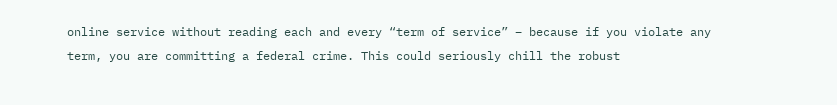online service without reading each and every “term of service” – because if you violate any term, you are committing a federal crime. This could seriously chill the robust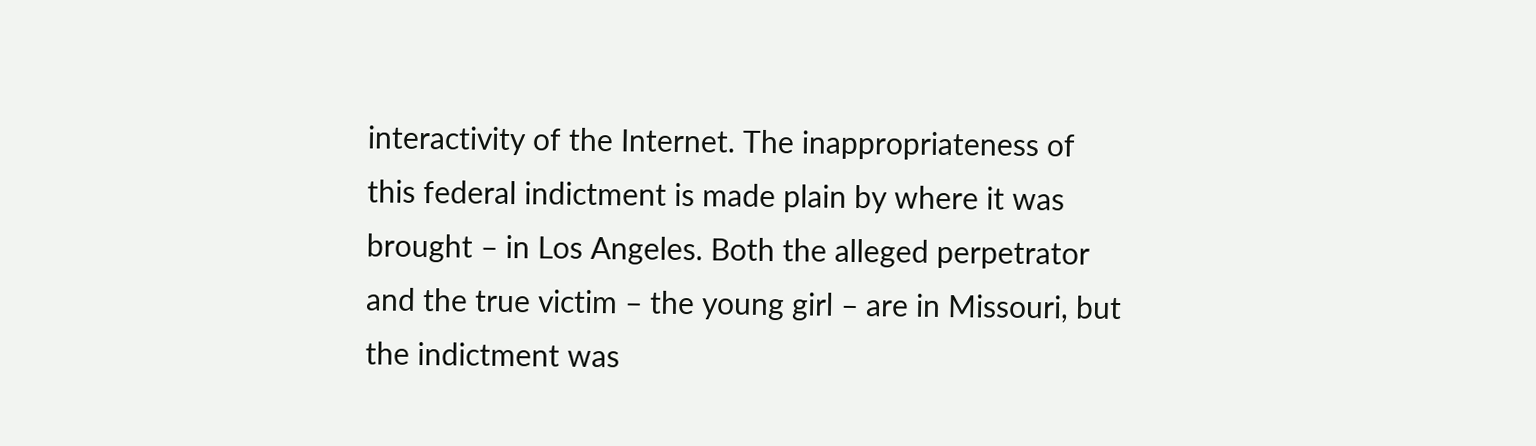interactivity of the Internet. The inappropriateness of this federal indictment is made plain by where it was brought – in Los Angeles. Both the alleged perpetrator and the true victim – the young girl – are in Missouri, but the indictment was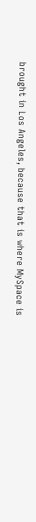brought in Los Angeles, because that is where MySpace is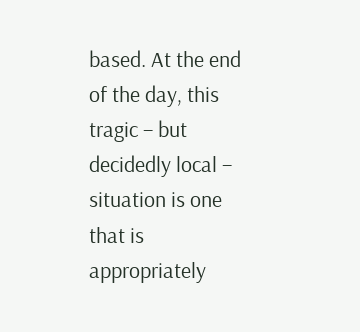based. At the end of the day, this tragic – but decidedly local – situation is one that is appropriately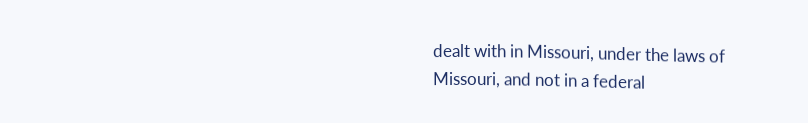dealt with in Missouri, under the laws of Missouri, and not in a federal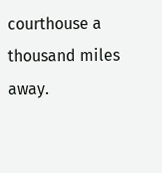courthouse a thousand miles away.